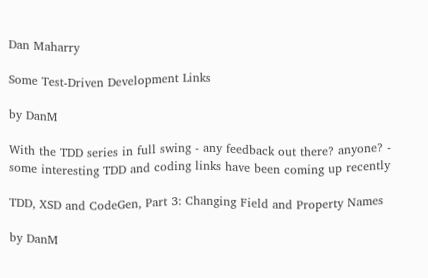Dan Maharry

Some Test-Driven Development Links

by DanM

With the TDD series in full swing - any feedback out there? anyone? - some interesting TDD and coding links have been coming up recently

TDD, XSD and CodeGen, Part 3: Changing Field and Property Names

by DanM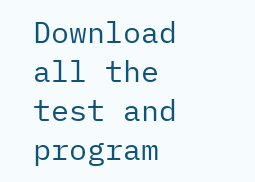Download all the test and program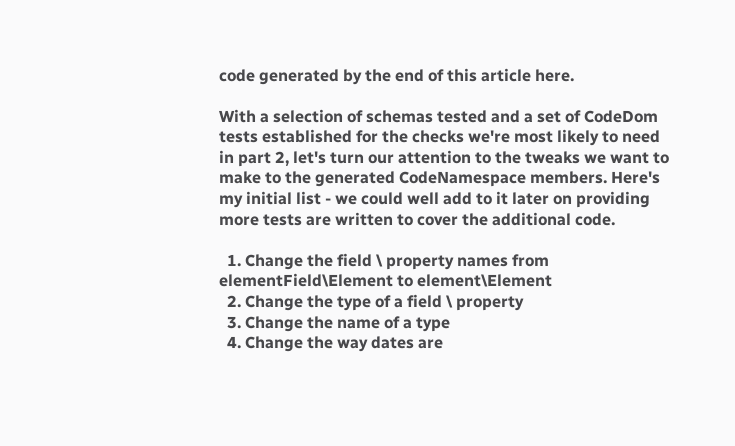code generated by the end of this article here.

With a selection of schemas tested and a set of CodeDom tests established for the checks we're most likely to need in part 2, let's turn our attention to the tweaks we want to make to the generated CodeNamespace members. Here's my initial list - we could well add to it later on providing more tests are written to cover the additional code.

  1. Change the field \ property names from elementField\Element to element\Element
  2. Change the type of a field \ property
  3. Change the name of a type
  4. Change the way dates are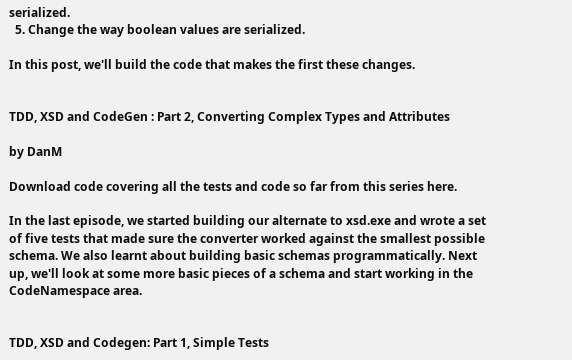serialized.
  5. Change the way boolean values are serialized.

In this post, we'll build the code that makes the first these changes.


TDD, XSD and CodeGen : Part 2, Converting Complex Types and Attributes

by DanM

Download code covering all the tests and code so far from this series here.

In the last episode, we started building our alternate to xsd.exe and wrote a set of five tests that made sure the converter worked against the smallest possible schema. We also learnt about building basic schemas programmatically. Next up, we'll look at some more basic pieces of a schema and start working in the CodeNamespace area.


TDD, XSD and Codegen: Part 1, Simple Tests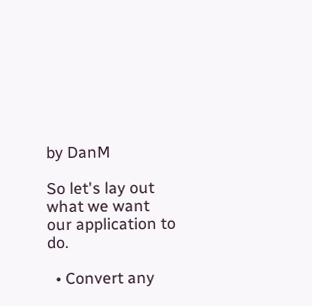by DanM

So let's lay out what we want our application to do.

  • Convert any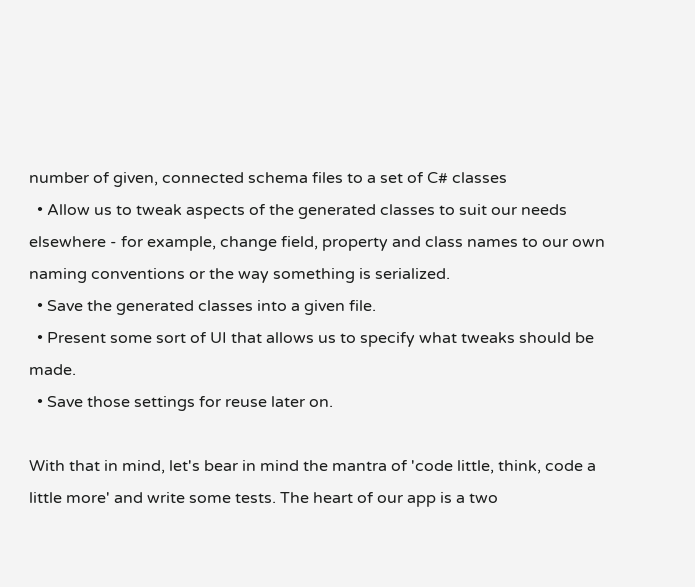number of given, connected schema files to a set of C# classes
  • Allow us to tweak aspects of the generated classes to suit our needs elsewhere - for example, change field, property and class names to our own naming conventions or the way something is serialized.
  • Save the generated classes into a given file.
  • Present some sort of UI that allows us to specify what tweaks should be made.
  • Save those settings for reuse later on.

With that in mind, let's bear in mind the mantra of 'code little, think, code a little more' and write some tests. The heart of our app is a two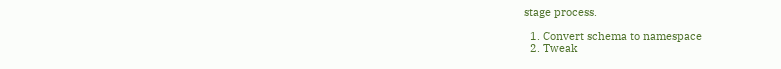stage process.

  1. Convert schema to namespace
  2. Tweak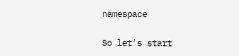namespace

So let's start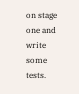on stage one and write some tests.